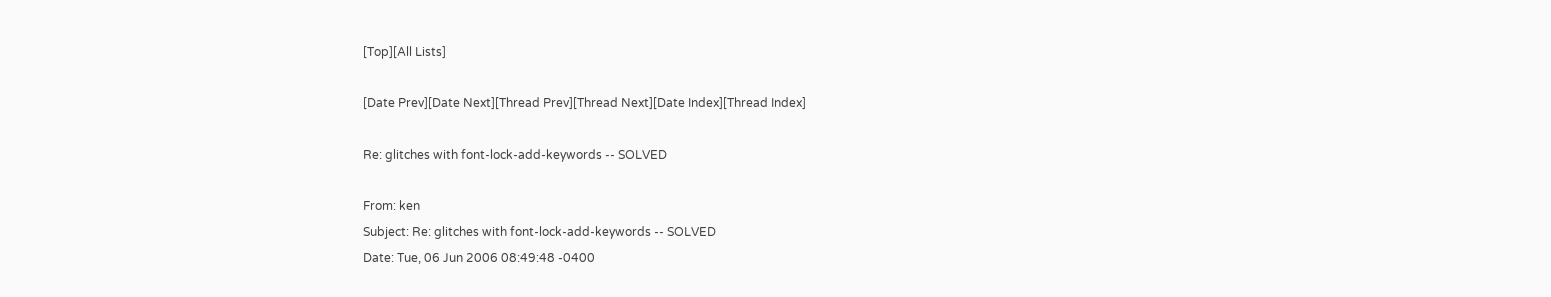[Top][All Lists]

[Date Prev][Date Next][Thread Prev][Thread Next][Date Index][Thread Index]

Re: glitches with font-lock-add-keywords -- SOLVED

From: ken
Subject: Re: glitches with font-lock-add-keywords -- SOLVED
Date: Tue, 06 Jun 2006 08:49:48 -0400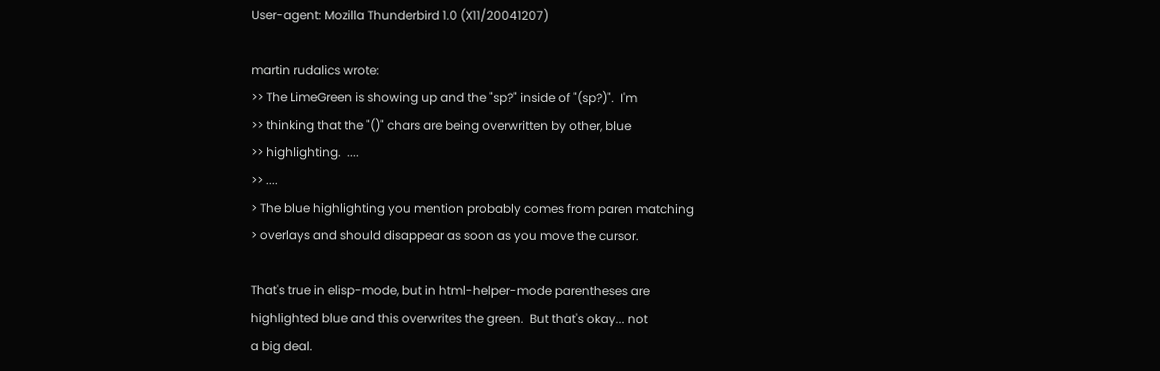User-agent: Mozilla Thunderbird 1.0 (X11/20041207)

martin rudalics wrote:
>> The LimeGreen is showing up and the "sp?" inside of "(sp?)".  I'm
>> thinking that the "()" chars are being overwritten by other, blue
>> highlighting.  ....
>> ....
> The blue highlighting you mention probably comes from paren matching
> overlays and should disappear as soon as you move the cursor.

That's true in elisp-mode, but in html-helper-mode parentheses are
highlighted blue and this overwrites the green.  But that's okay... not
a big deal.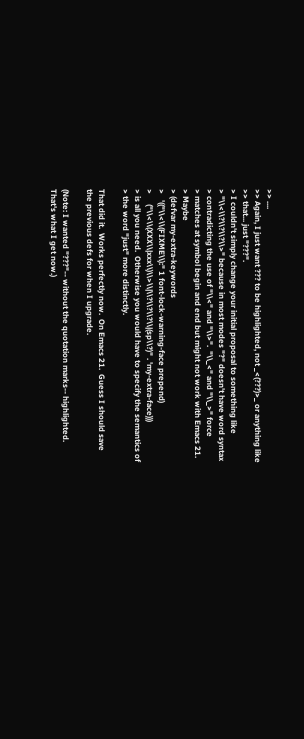>> ....
>> Again, I just want ??? to be highlighted, not _<(???)>_ or anything like
>> that... just "???".
> I couldn't simply change your initial proposal to something like
> "\\<\\?\\?\\?\\>" because in most modes "?" doesn't have word syntax
> contradicting the use of "\\<" and "\\>".  "\\_<" and "\\_>" force
> matches at symbol begin and end but might not work with Emacs 21.
> Maybe
> (defvar my-extra-keywords
>   '(("\\<\\(FIXME\\):" 1 font-lock-warning-face prepend)
>     ("\\<\\(XXX\\|xxx\\)\\>\\|\\?\\?\\?\\|(sp\\?)" . 'my-extra-face)))
> is all you need.  Otherwise you would have to specify the semantics of
> the word "just" more distinctly.

That did it.  Works perfectly now.  On Emacs 21.  Guess I should save
the previous defs for when I upgrade.

(Note: I wanted "???"-- without the quotation marks-- highlighted.
That's what I get now.)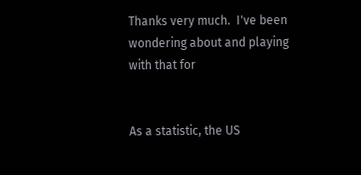Thanks very much.  I've been wondering about and playing with that for


As a statistic, the US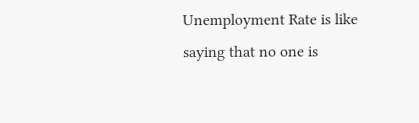Unemployment Rate is like saying that no one is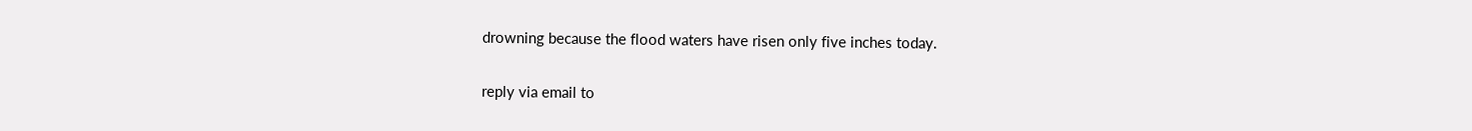drowning because the flood waters have risen only five inches today.

reply via email to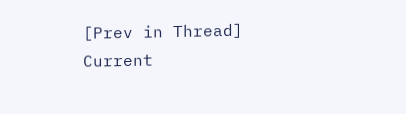[Prev in Thread] Current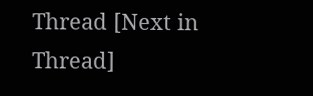Thread [Next in Thread]